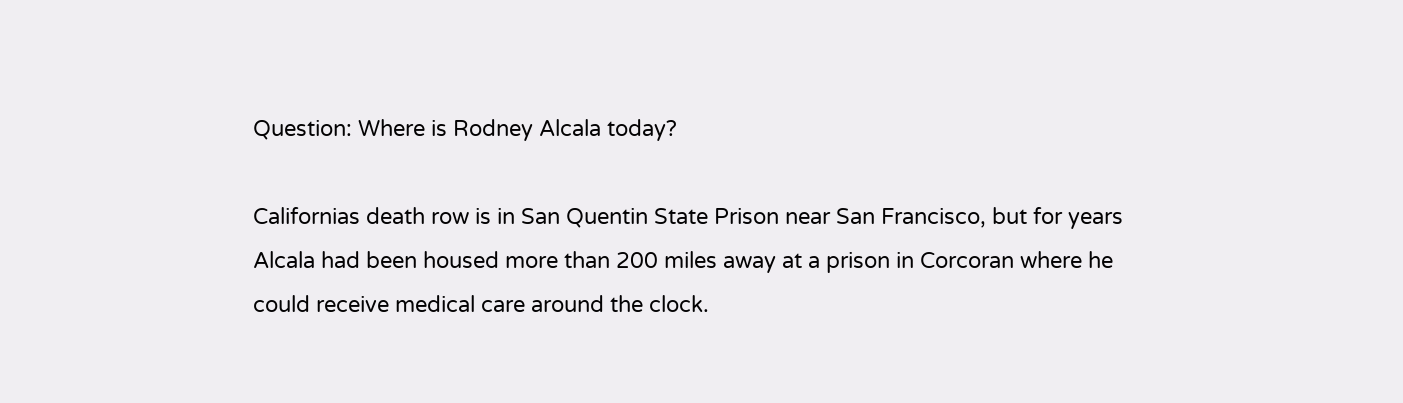Question: Where is Rodney Alcala today?

Californias death row is in San Quentin State Prison near San Francisco, but for years Alcala had been housed more than 200 miles away at a prison in Corcoran where he could receive medical care around the clock.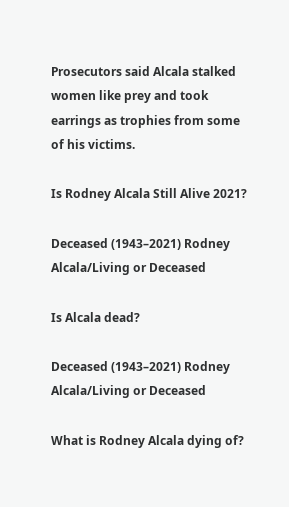Prosecutors said Alcala stalked women like prey and took earrings as trophies from some of his victims.

Is Rodney Alcala Still Alive 2021?

Deceased (1943–2021) Rodney Alcala/Living or Deceased

Is Alcala dead?

Deceased (1943–2021) Rodney Alcala/Living or Deceased

What is Rodney Alcala dying of?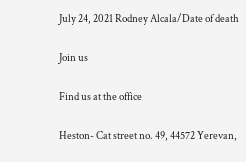July 24, 2021 Rodney Alcala/Date of death

Join us

Find us at the office

Heston- Cat street no. 49, 44572 Yerevan,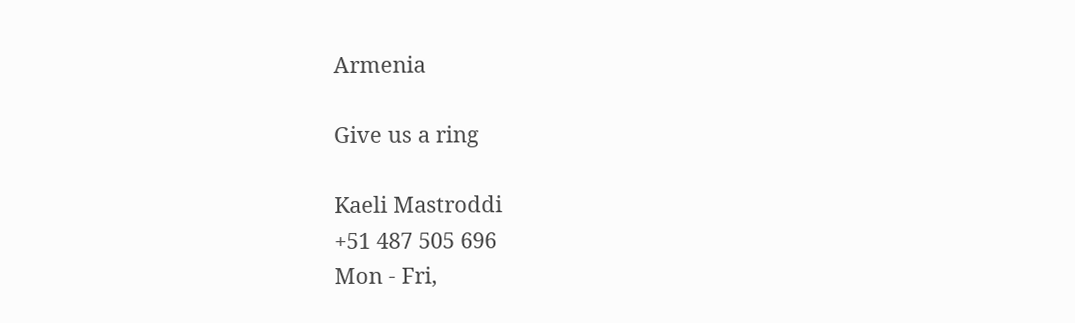Armenia

Give us a ring

Kaeli Mastroddi
+51 487 505 696
Mon - Fri,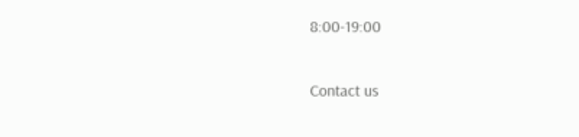8:00-19:00

Contact us